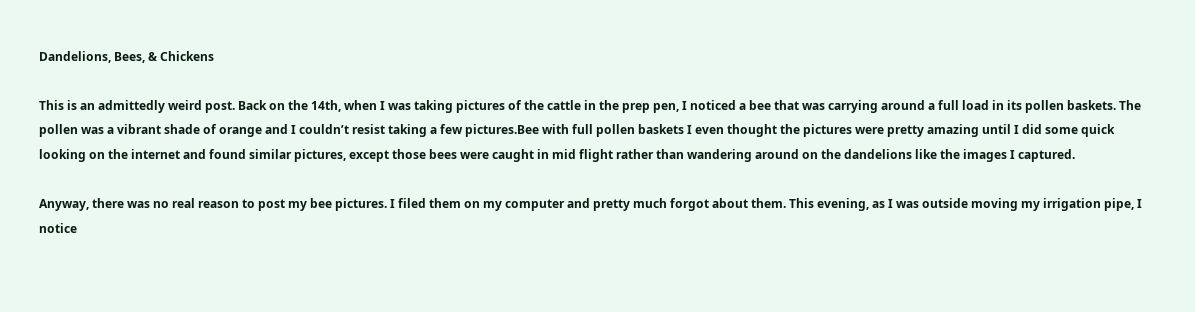Dandelions, Bees, & Chickens

This is an admittedly weird post. Back on the 14th, when I was taking pictures of the cattle in the prep pen, I noticed a bee that was carrying around a full load in its pollen baskets. The pollen was a vibrant shade of orange and I couldn’t resist taking a few pictures.Bee with full pollen baskets I even thought the pictures were pretty amazing until I did some quick looking on the internet and found similar pictures, except those bees were caught in mid flight rather than wandering around on the dandelions like the images I captured.

Anyway, there was no real reason to post my bee pictures. I filed them on my computer and pretty much forgot about them. This evening, as I was outside moving my irrigation pipe, I notice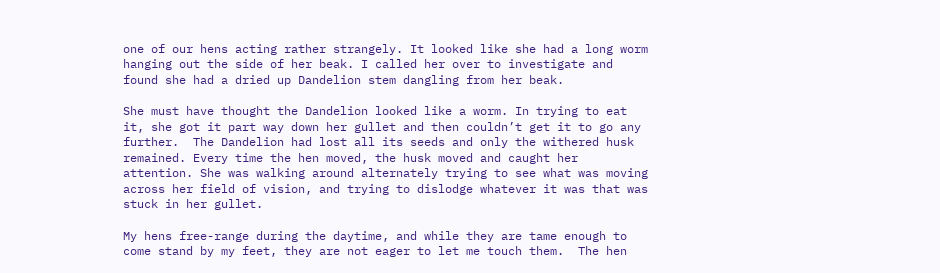one of our hens acting rather strangely. It looked like she had a long worm hanging out the side of her beak. I called her over to investigate and found she had a dried up Dandelion stem dangling from her beak.

She must have thought the Dandelion looked like a worm. In trying to eat it, she got it part way down her gullet and then couldn’t get it to go any further.  The Dandelion had lost all its seeds and only the withered husk remained. Every time the hen moved, the husk moved and caught her attention. She was walking around alternately trying to see what was moving across her field of vision, and trying to dislodge whatever it was that was stuck in her gullet.

My hens free-range during the daytime, and while they are tame enough to come stand by my feet, they are not eager to let me touch them.  The hen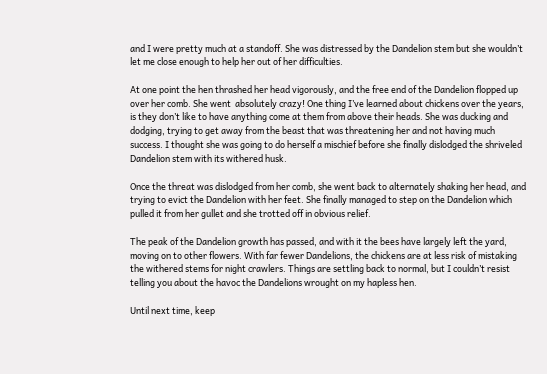and I were pretty much at a standoff. She was distressed by the Dandelion stem but she wouldn’t let me close enough to help her out of her difficulties.

At one point the hen thrashed her head vigorously, and the free end of the Dandelion flopped up over her comb. She went  absolutely crazy! One thing I’ve learned about chickens over the years, is they don’t like to have anything come at them from above their heads. She was ducking and dodging, trying to get away from the beast that was threatening her and not having much success. I thought she was going to do herself a mischief before she finally dislodged the shriveled Dandelion stem with its withered husk.

Once the threat was dislodged from her comb, she went back to alternately shaking her head, and trying to evict the Dandelion with her feet. She finally managed to step on the Dandelion which pulled it from her gullet and she trotted off in obvious relief.

The peak of the Dandelion growth has passed, and with it the bees have largely left the yard, moving on to other flowers. With far fewer Dandelions, the chickens are at less risk of mistaking the withered stems for night crawlers. Things are settling back to normal, but I couldn’t resist telling you about the havoc the Dandelions wrought on my hapless hen.

Until next time, keep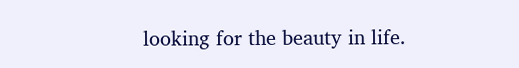looking for the beauty in life.